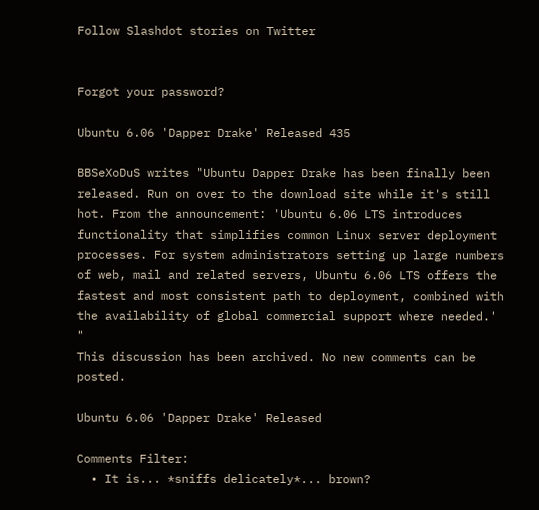Follow Slashdot stories on Twitter


Forgot your password?

Ubuntu 6.06 'Dapper Drake' Released 435

BBSeXoDuS writes "Ubuntu Dapper Drake has been finally been released. Run on over to the download site while it's still hot. From the announcement: 'Ubuntu 6.06 LTS introduces functionality that simplifies common Linux server deployment processes. For system administrators setting up large numbers of web, mail and related servers, Ubuntu 6.06 LTS offers the fastest and most consistent path to deployment, combined with the availability of global commercial support where needed.' "
This discussion has been archived. No new comments can be posted.

Ubuntu 6.06 'Dapper Drake' Released

Comments Filter:
  • It is... *sniffs delicately*... brown?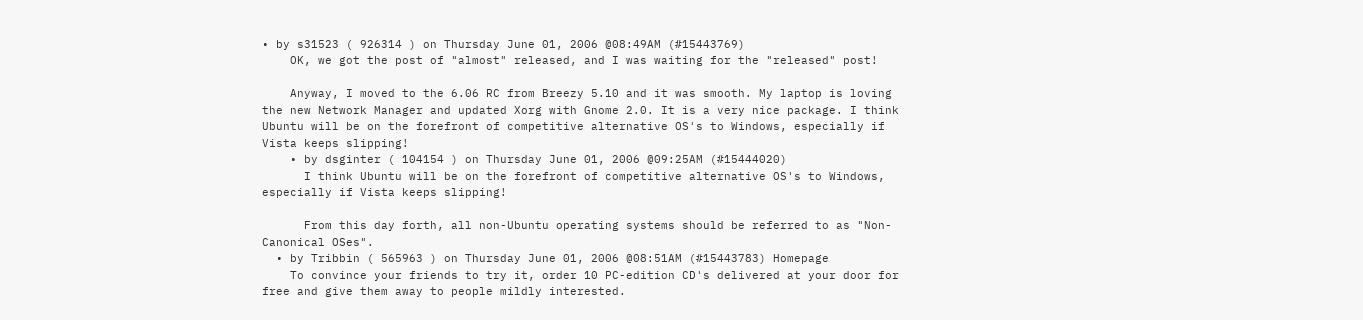• by s31523 ( 926314 ) on Thursday June 01, 2006 @08:49AM (#15443769)
    OK, we got the post of "almost" released, and I was waiting for the "released" post!

    Anyway, I moved to the 6.06 RC from Breezy 5.10 and it was smooth. My laptop is loving the new Network Manager and updated Xorg with Gnome 2.0. It is a very nice package. I think Ubuntu will be on the forefront of competitive alternative OS's to Windows, especially if Vista keeps slipping!
    • by dsginter ( 104154 ) on Thursday June 01, 2006 @09:25AM (#15444020)
      I think Ubuntu will be on the forefront of competitive alternative OS's to Windows, especially if Vista keeps slipping!

      From this day forth, all non-Ubuntu operating systems should be referred to as "Non-Canonical OSes".
  • by Tribbin ( 565963 ) on Thursday June 01, 2006 @08:51AM (#15443783) Homepage
    To convince your friends to try it, order 10 PC-edition CD's delivered at your door for free and give them away to people mildly interested.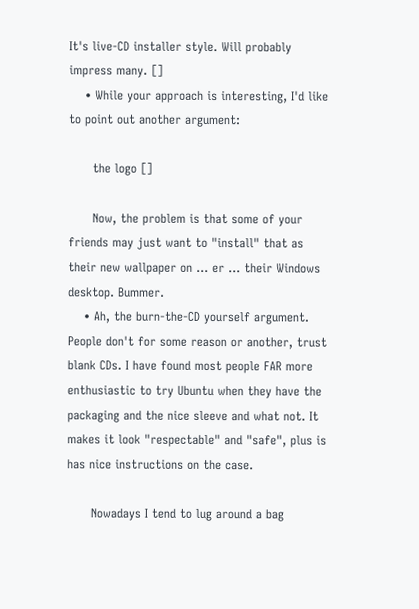It's live-CD installer style. Will probably impress many. []
    • While your approach is interesting, I'd like to point out another argument:

      the logo []

      Now, the problem is that some of your friends may just want to "install" that as their new wallpaper on ... er ... their Windows desktop. Bummer.
    • Ah, the burn-the-CD yourself argument. People don't for some reason or another, trust blank CDs. I have found most people FAR more enthusiastic to try Ubuntu when they have the packaging and the nice sleeve and what not. It makes it look "respectable" and "safe", plus is has nice instructions on the case.

      Nowadays I tend to lug around a bag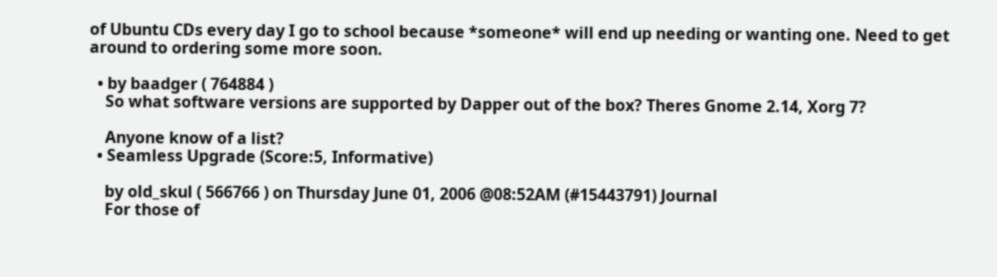of Ubuntu CDs every day I go to school because *someone* will end up needing or wanting one. Need to get around to ordering some more soon.

  • by baadger ( 764884 )
    So what software versions are supported by Dapper out of the box? Theres Gnome 2.14, Xorg 7?

    Anyone know of a list?
  • Seamless Upgrade (Score:5, Informative)

    by old_skul ( 566766 ) on Thursday June 01, 2006 @08:52AM (#15443791) Journal
    For those of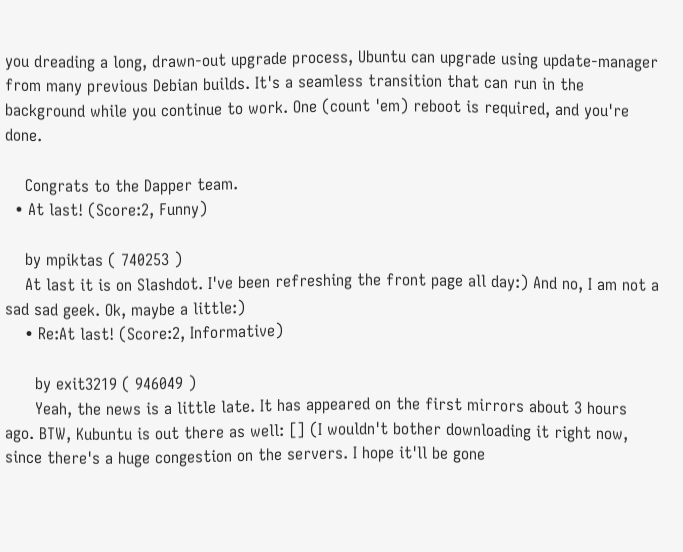you dreading a long, drawn-out upgrade process, Ubuntu can upgrade using update-manager from many previous Debian builds. It's a seamless transition that can run in the background while you continue to work. One (count 'em) reboot is required, and you're done.

    Congrats to the Dapper team.
  • At last! (Score:2, Funny)

    by mpiktas ( 740253 )
    At last it is on Slashdot. I've been refreshing the front page all day:) And no, I am not a sad sad geek. Ok, maybe a little:)
    • Re:At last! (Score:2, Informative)

      by exit3219 ( 946049 )
      Yeah, the news is a little late. It has appeared on the first mirrors about 3 hours ago. BTW, Kubuntu is out there as well: [] (I wouldn't bother downloading it right now, since there's a huge congestion on the servers. I hope it'll be gone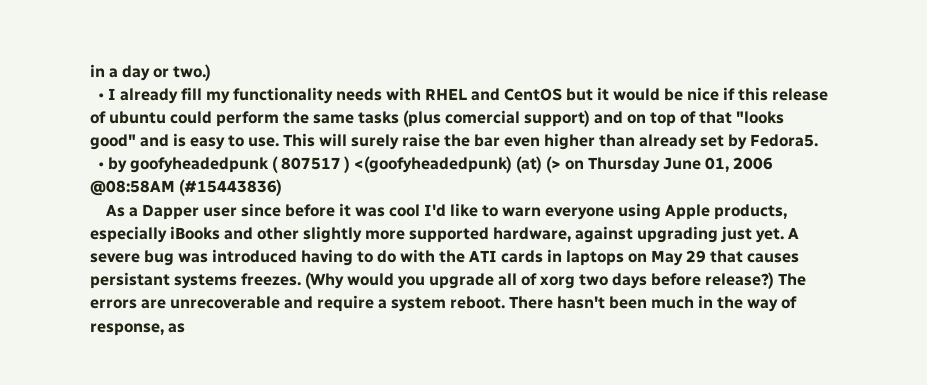in a day or two.)
  • I already fill my functionality needs with RHEL and CentOS but it would be nice if this release of ubuntu could perform the same tasks (plus comercial support) and on top of that "looks good" and is easy to use. This will surely raise the bar even higher than already set by Fedora5.
  • by goofyheadedpunk ( 807517 ) <(goofyheadedpunk) (at) (> on Thursday June 01, 2006 @08:58AM (#15443836)
    As a Dapper user since before it was cool I'd like to warn everyone using Apple products, especially iBooks and other slightly more supported hardware, against upgrading just yet. A severe bug was introduced having to do with the ATI cards in laptops on May 29 that causes persistant systems freezes. (Why would you upgrade all of xorg two days before release?) The errors are unrecoverable and require a system reboot. There hasn't been much in the way of response, as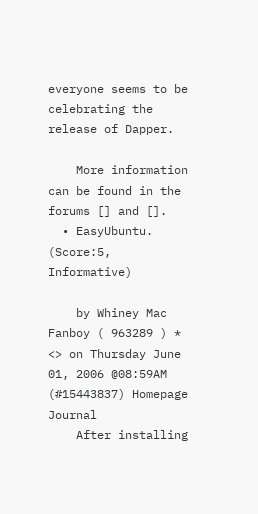everyone seems to be celebrating the release of Dapper.

    More information can be found in the forums [] and [].
  • EasyUbuntu. (Score:5, Informative)

    by Whiney Mac Fanboy ( 963289 ) * <> on Thursday June 01, 2006 @08:59AM (#15443837) Homepage Journal
    After installing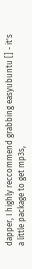dapper, I highly reccommend grabbing easyubuntu [] - it's a little package to get mp3s,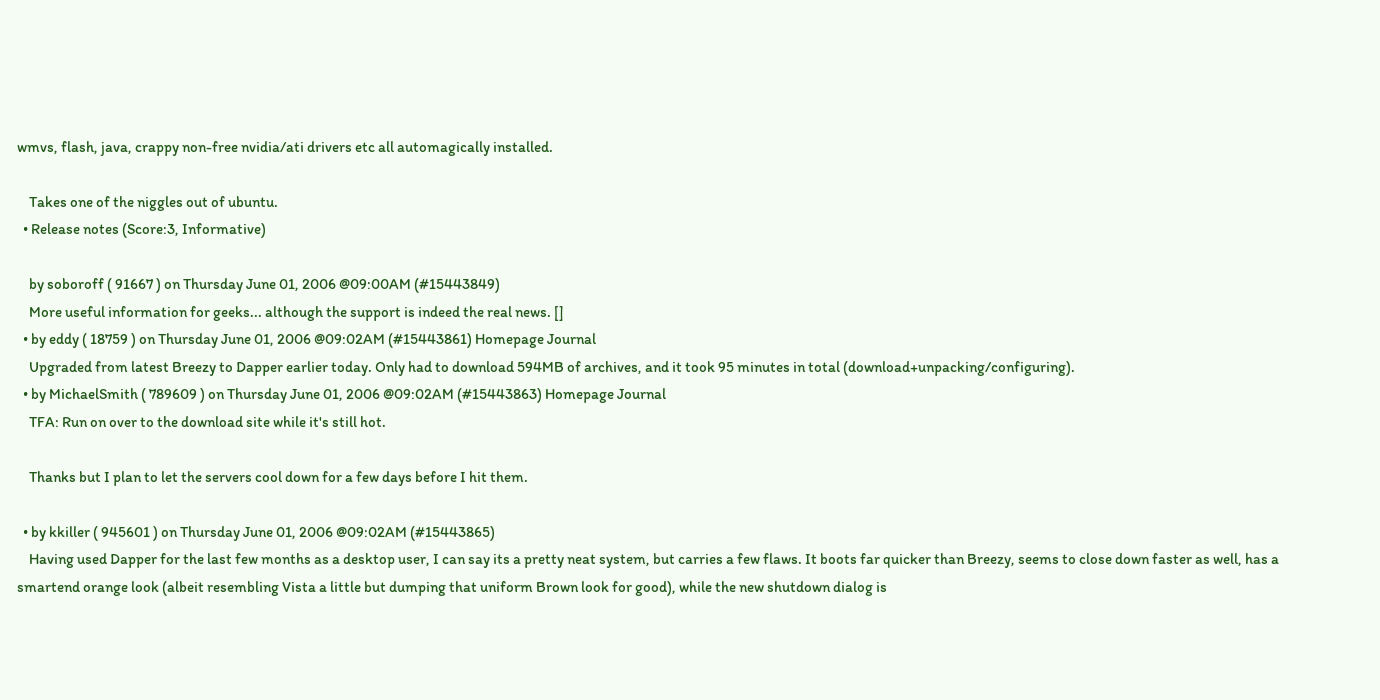wmvs, flash, java, crappy non-free nvidia/ati drivers etc all automagically installed.

    Takes one of the niggles out of ubuntu.
  • Release notes (Score:3, Informative)

    by soboroff ( 91667 ) on Thursday June 01, 2006 @09:00AM (#15443849)
    More useful information for geeks... although the support is indeed the real news. []
  • by eddy ( 18759 ) on Thursday June 01, 2006 @09:02AM (#15443861) Homepage Journal
    Upgraded from latest Breezy to Dapper earlier today. Only had to download 594MB of archives, and it took 95 minutes in total (download+unpacking/configuring).
  • by MichaelSmith ( 789609 ) on Thursday June 01, 2006 @09:02AM (#15443863) Homepage Journal
    TFA: Run on over to the download site while it's still hot.

    Thanks but I plan to let the servers cool down for a few days before I hit them.

  • by kkiller ( 945601 ) on Thursday June 01, 2006 @09:02AM (#15443865)
    Having used Dapper for the last few months as a desktop user, I can say its a pretty neat system, but carries a few flaws. It boots far quicker than Breezy, seems to close down faster as well, has a smartend orange look (albeit resembling Vista a little but dumping that uniform Brown look for good), while the new shutdown dialog is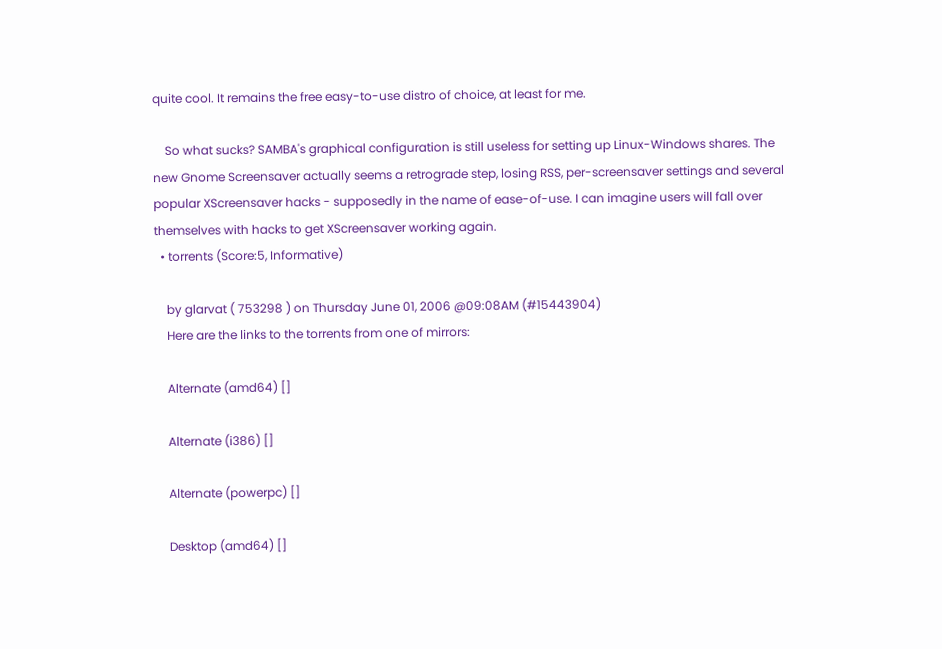quite cool. It remains the free easy-to-use distro of choice, at least for me.

    So what sucks? SAMBA's graphical configuration is still useless for setting up Linux-Windows shares. The new Gnome Screensaver actually seems a retrograde step, losing RSS, per-screensaver settings and several popular XScreensaver hacks - supposedly in the name of ease-of-use. I can imagine users will fall over themselves with hacks to get XScreensaver working again.
  • torrents (Score:5, Informative)

    by glarvat ( 753298 ) on Thursday June 01, 2006 @09:08AM (#15443904)
    Here are the links to the torrents from one of mirrors:

    Alternate (amd64) []

    Alternate (i386) []

    Alternate (powerpc) []

    Desktop (amd64) []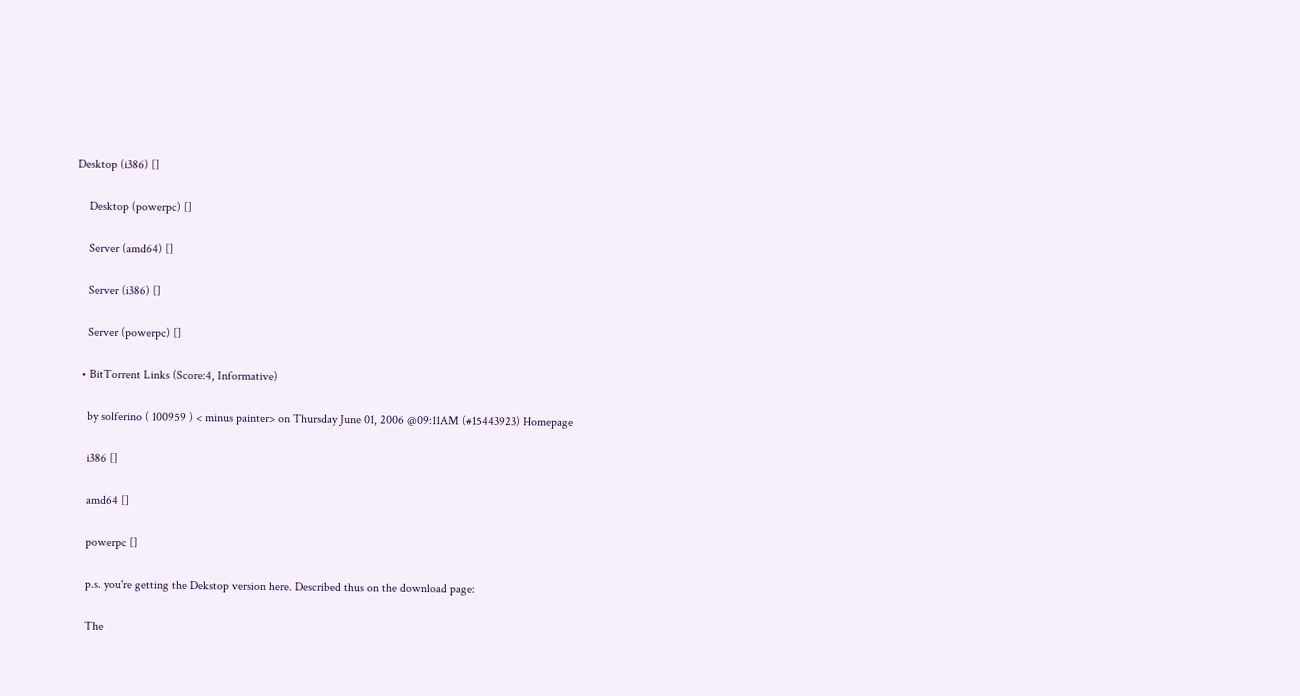Desktop (i386) []

    Desktop (powerpc) []

    Server (amd64) []

    Server (i386) []

    Server (powerpc) []

  • BitTorrent Links (Score:4, Informative)

    by solferino ( 100959 ) < minus painter> on Thursday June 01, 2006 @09:11AM (#15443923) Homepage

    i386 []

    amd64 []

    powerpc []

    p.s. you're getting the Dekstop version here. Described thus on the download page:

    The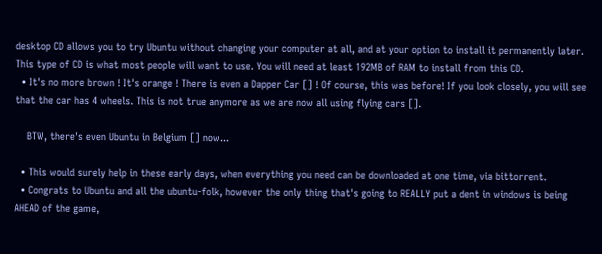desktop CD allows you to try Ubuntu without changing your computer at all, and at your option to install it permanently later. This type of CD is what most people will want to use. You will need at least 192MB of RAM to install from this CD.
  • It's no more brown ! It's orange ! There is even a Dapper Car [] ! Of course, this was before! If you look closely, you will see that the car has 4 wheels. This is not true anymore as we are now all using flying cars [].

    BTW, there's even Ubuntu in Belgium [] now...

  • This would surely help in these early days, when everything you need can be downloaded at one time, via bittorrent.
  • Congrats to Ubuntu and all the ubuntu-folk, however the only thing that's going to REALLY put a dent in windows is being AHEAD of the game,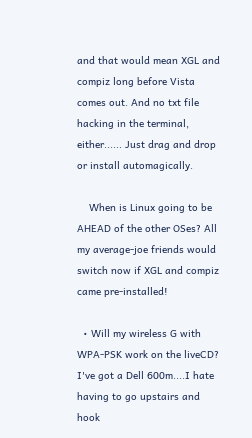and that would mean XGL and compiz long before Vista comes out. And no txt file hacking in the terminal, either...... Just drag and drop or install automagically.

    When is Linux going to be AHEAD of the other OSes? All my average-joe friends would switch now if XGL and compiz came pre-installed!

  • Will my wireless G with WPA-PSK work on the liveCD? I've got a Dell 600m....I hate having to go upstairs and hook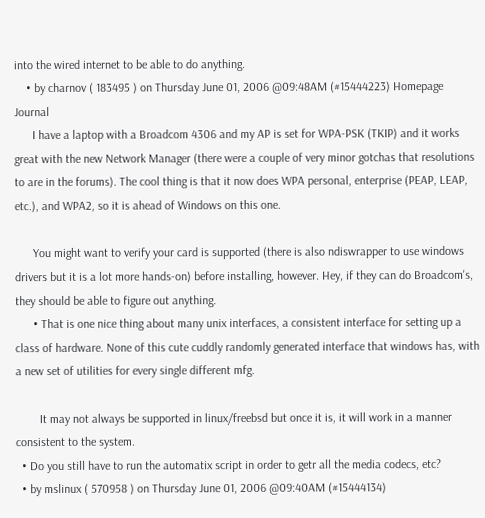into the wired internet to be able to do anything.
    • by charnov ( 183495 ) on Thursday June 01, 2006 @09:48AM (#15444223) Homepage Journal
      I have a laptop with a Broadcom 4306 and my AP is set for WPA-PSK (TKIP) and it works great with the new Network Manager (there were a couple of very minor gotchas that resolutions to are in the forums). The cool thing is that it now does WPA personal, enterprise (PEAP, LEAP, etc.), and WPA2, so it is ahead of Windows on this one.

      You might want to verify your card is supported (there is also ndiswrapper to use windows drivers but it is a lot more hands-on) before installing, however. Hey, if they can do Broadcom's, they should be able to figure out anything.
      • That is one nice thing about many unix interfaces, a consistent interface for setting up a class of hardware. None of this cute cuddly randomly generated interface that windows has, with a new set of utilities for every single different mfg.

        It may not always be supported in linux/freebsd but once it is, it will work in a manner consistent to the system.
  • Do you still have to run the automatix script in order to getr all the media codecs, etc?
  • by mslinux ( 570958 ) on Thursday June 01, 2006 @09:40AM (#15444134)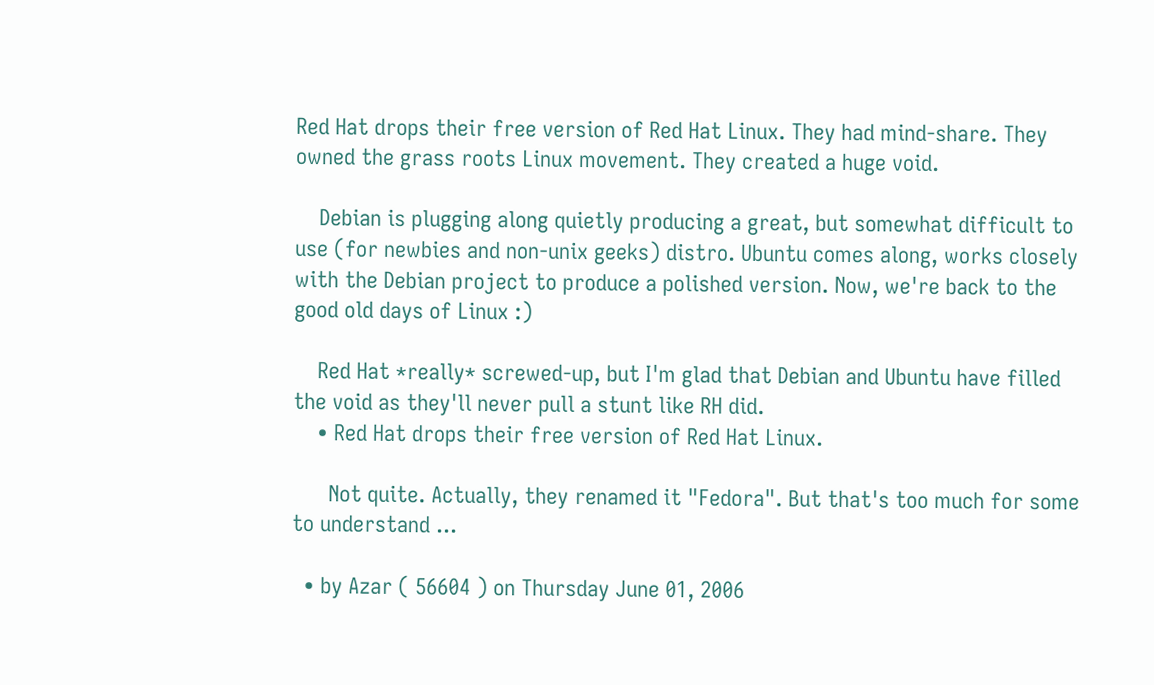Red Hat drops their free version of Red Hat Linux. They had mind-share. They owned the grass roots Linux movement. They created a huge void.

    Debian is plugging along quietly producing a great, but somewhat difficult to use (for newbies and non-unix geeks) distro. Ubuntu comes along, works closely with the Debian project to produce a polished version. Now, we're back to the good old days of Linux :)

    Red Hat *really* screwed-up, but I'm glad that Debian and Ubuntu have filled the void as they'll never pull a stunt like RH did.
    • Red Hat drops their free version of Red Hat Linux.

      Not quite. Actually, they renamed it "Fedora". But that's too much for some to understand ...

  • by Azar ( 56604 ) on Thursday June 01, 2006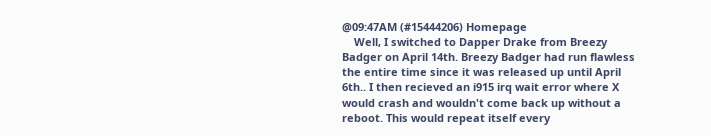@09:47AM (#15444206) Homepage
    Well, I switched to Dapper Drake from Breezy Badger on April 14th. Breezy Badger had run flawless the entire time since it was released up until April 6th.. I then recieved an i915 irq wait error where X would crash and wouldn't come back up without a reboot. This would repeat itself every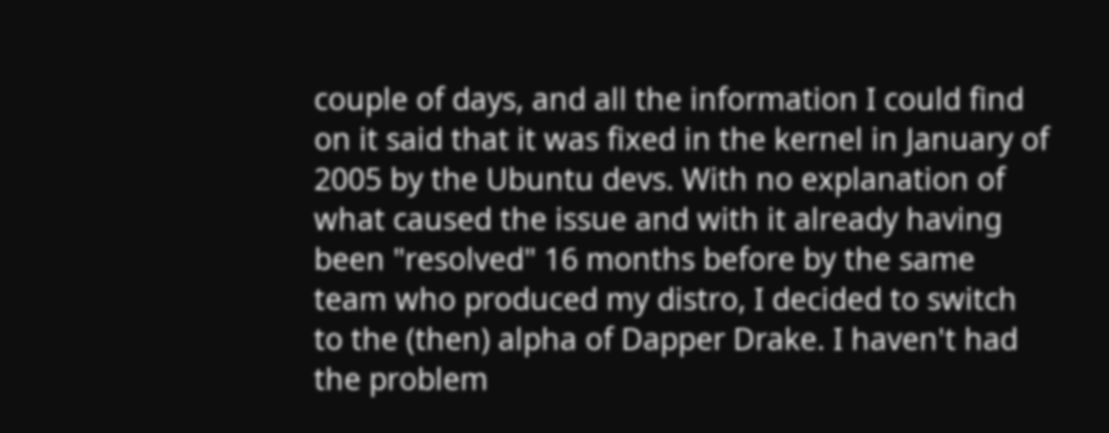couple of days, and all the information I could find on it said that it was fixed in the kernel in January of 2005 by the Ubuntu devs. With no explanation of what caused the issue and with it already having been "resolved" 16 months before by the same team who produced my distro, I decided to switch to the (then) alpha of Dapper Drake. I haven't had the problem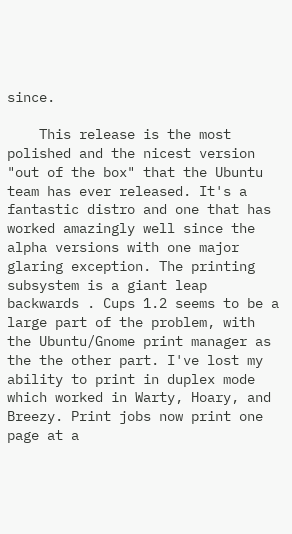since.

    This release is the most polished and the nicest version "out of the box" that the Ubuntu team has ever released. It's a fantastic distro and one that has worked amazingly well since the alpha versions with one major glaring exception. The printing subsystem is a giant leap backwards . Cups 1.2 seems to be a large part of the problem, with the Ubuntu/Gnome print manager as the the other part. I've lost my ability to print in duplex mode which worked in Warty, Hoary, and Breezy. Print jobs now print one page at a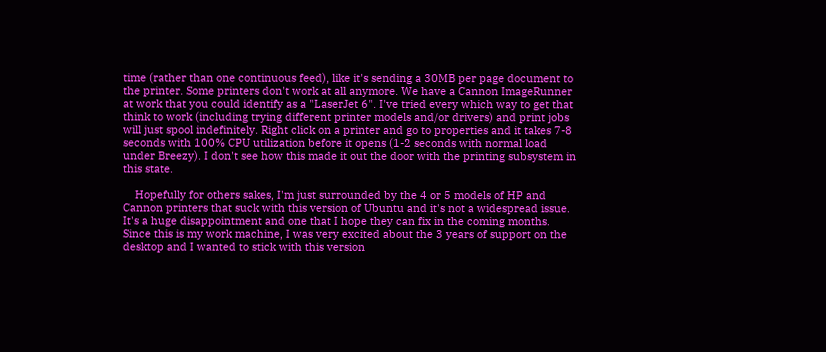time (rather than one continuous feed), like it's sending a 30MB per page document to the printer. Some printers don't work at all anymore. We have a Cannon ImageRunner at work that you could identify as a "LaserJet 6". I've tried every which way to get that think to work (including trying different printer models and/or drivers) and print jobs will just spool indefinitely. Right click on a printer and go to properties and it takes 7-8 seconds with 100% CPU utilization before it opens (1-2 seconds with normal load under Breezy). I don't see how this made it out the door with the printing subsystem in this state.

    Hopefully for others sakes, I'm just surrounded by the 4 or 5 models of HP and Cannon printers that suck with this version of Ubuntu and it's not a widespread issue. It's a huge disappointment and one that I hope they can fix in the coming months. Since this is my work machine, I was very excited about the 3 years of support on the desktop and I wanted to stick with this version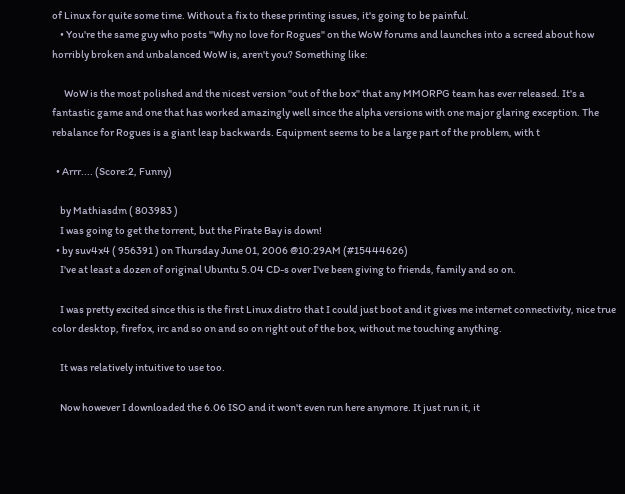of Linux for quite some time. Without a fix to these printing issues, it's going to be painful.
    • You're the same guy who posts "Why no love for Rogues" on the WoW forums and launches into a screed about how horribly broken and unbalanced WoW is, aren't you? Something like:

      WoW is the most polished and the nicest version "out of the box" that any MMORPG team has ever released. It's a fantastic game and one that has worked amazingly well since the alpha versions with one major glaring exception. The rebalance for Rogues is a giant leap backwards. Equipment seems to be a large part of the problem, with t

  • Arrr.... (Score:2, Funny)

    by Mathiasdm ( 803983 )
    I was going to get the torrent, but the Pirate Bay is down!
  • by suv4x4 ( 956391 ) on Thursday June 01, 2006 @10:29AM (#15444626)
    I've at least a dozen of original Ubuntu 5.04 CD-s over I've been giving to friends, family and so on.

    I was pretty excited since this is the first Linux distro that I could just boot and it gives me internet connectivity, nice true color desktop, firefox, irc and so on and so on right out of the box, without me touching anything.

    It was relatively intuitive to use too.

    Now however I downloaded the 6.06 ISO and it won't even run here anymore. It just run it, it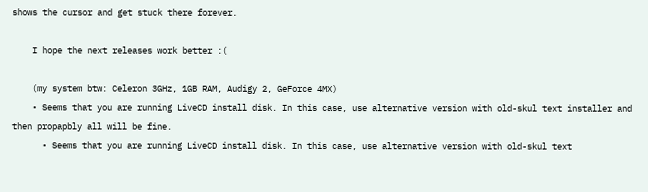shows the cursor and get stuck there forever.

    I hope the next releases work better :(

    (my system btw: Celeron 3GHz, 1GB RAM, Audigy 2, GeForce 4MX)
    • Seems that you are running LiveCD install disk. In this case, use alternative version with old-skul text installer and then propapbly all will be fine.
      • Seems that you are running LiveCD install disk. In this case, use alternative version with old-skul text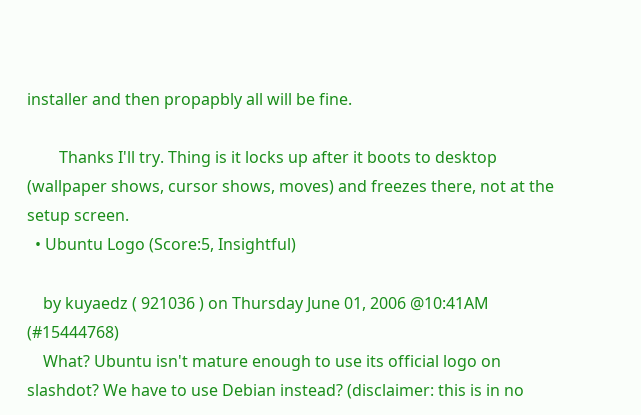installer and then propapbly all will be fine.

        Thanks I'll try. Thing is it locks up after it boots to desktop (wallpaper shows, cursor shows, moves) and freezes there, not at the setup screen.
  • Ubuntu Logo (Score:5, Insightful)

    by kuyaedz ( 921036 ) on Thursday June 01, 2006 @10:41AM (#15444768)
    What? Ubuntu isn't mature enough to use its official logo on slashdot? We have to use Debian instead? (disclaimer: this is in no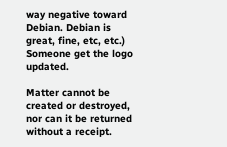way negative toward Debian. Debian is great, fine, etc, etc.) Someone get the logo updated.

Matter cannot be created or destroyed, nor can it be returned without a receipt.